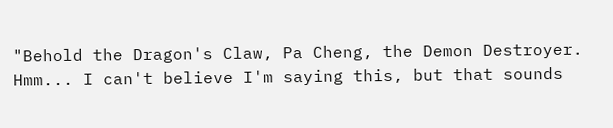"Behold the Dragon's Claw, Pa Cheng, the Demon Destroyer. Hmm... I can't believe I'm saying this, but that sounds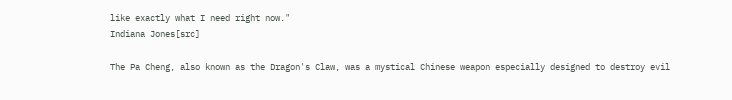like exactly what I need right now."
Indiana Jones[src]

The Pa Cheng, also known as the Dragon's Claw, was a mystical Chinese weapon especially designed to destroy evil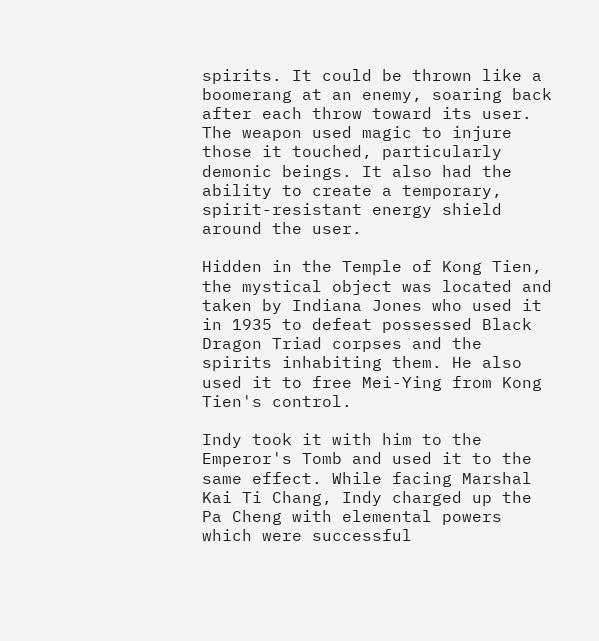spirits. It could be thrown like a boomerang at an enemy, soaring back after each throw toward its user. The weapon used magic to injure those it touched, particularly demonic beings. It also had the ability to create a temporary, spirit-resistant energy shield around the user.

Hidden in the Temple of Kong Tien, the mystical object was located and taken by Indiana Jones who used it in 1935 to defeat possessed Black Dragon Triad corpses and the spirits inhabiting them. He also used it to free Mei-Ying from Kong Tien's control.

Indy took it with him to the Emperor's Tomb and used it to the same effect. While facing Marshal Kai Ti Chang, Indy charged up the Pa Cheng with elemental powers which were successful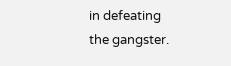in defeating the gangster.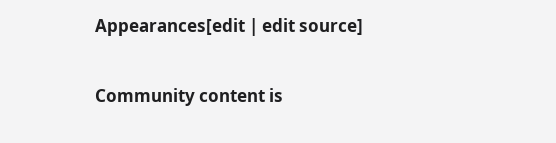Appearances[edit | edit source]

Community content is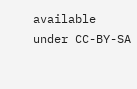available under CC-BY-SA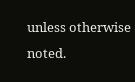unless otherwise noted.